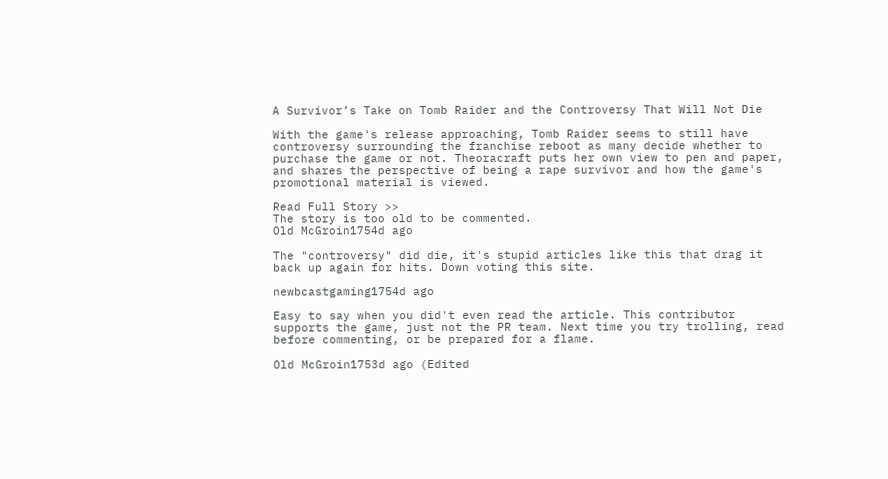A Survivor’s Take on Tomb Raider and the Controversy That Will Not Die

With the game's release approaching, Tomb Raider seems to still have controversy surrounding the franchise reboot as many decide whether to purchase the game or not. Theoracraft puts her own view to pen and paper, and shares the perspective of being a rape survivor and how the game's promotional material is viewed.

Read Full Story >>
The story is too old to be commented.
Old McGroin1754d ago

The "controversy" did die, it's stupid articles like this that drag it back up again for hits. Down voting this site.

newbcastgaming1754d ago

Easy to say when you did't even read the article. This contributor supports the game, just not the PR team. Next time you try trolling, read before commenting, or be prepared for a flame.

Old McGroin1753d ago (Edited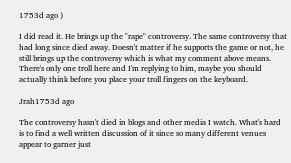1753d ago )

I did read it. He brings up the "rape" controversy. The same controversy that had long since died away. Doesn't matter if he supports the game or not, he still brings up the controversy which is what my comment above means. There's only one troll here and I'm replying to him, maybe you should actually think before you place your troll fingers on the keyboard.

Jrah1753d ago

The controversy hasn't died in blogs and other media I watch. What's hard is to find a well written discussion of it since so many different venues appear to garner just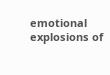emotional explosions of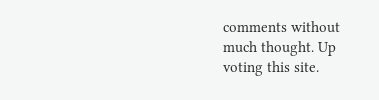comments without much thought. Up voting this site.